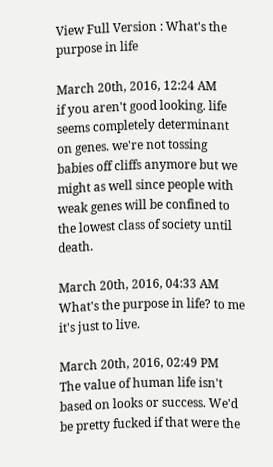View Full Version : What's the purpose in life

March 20th, 2016, 12:24 AM
if you aren't good looking. life seems completely determinant on genes. we're not tossing babies off cliffs anymore but we might as well since people with weak genes will be confined to the lowest class of society until death.

March 20th, 2016, 04:33 AM
What's the purpose in life? to me it's just to live.

March 20th, 2016, 02:49 PM
The value of human life isn't based on looks or success. We'd be pretty fucked if that were the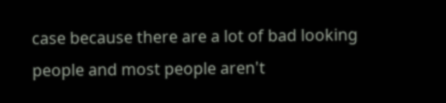case because there are a lot of bad looking people and most people aren't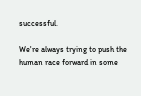successful.

We're always trying to push the human race forward in some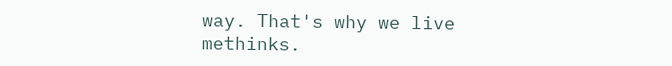way. That's why we live methinks.